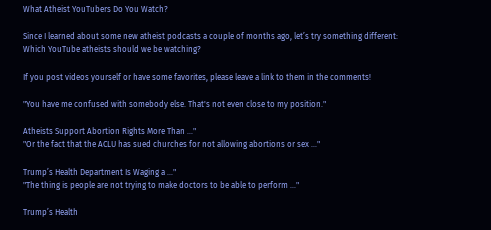What Atheist YouTubers Do You Watch?

Since I learned about some new atheist podcasts a couple of months ago, let’s try something different: Which YouTube atheists should we be watching?

If you post videos yourself or have some favorites, please leave a link to them in the comments!

"You have me confused with somebody else. That's not even close to my position."

Atheists Support Abortion Rights More Than ..."
"Or the fact that the ACLU has sued churches for not allowing abortions or sex ..."

Trump’s Health Department Is Waging a ..."
"The thing is people are not trying to make doctors to be able to perform ..."

Trump’s Health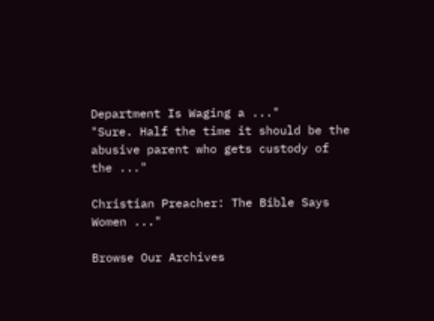Department Is Waging a ..."
"Sure. Half the time it should be the abusive parent who gets custody of the ..."

Christian Preacher: The Bible Says Women ..."

Browse Our Archives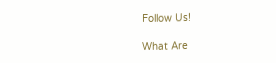Follow Us!

What Are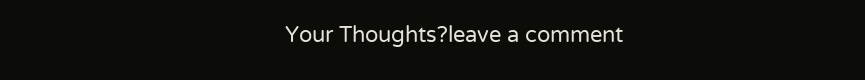Your Thoughts?leave a comment